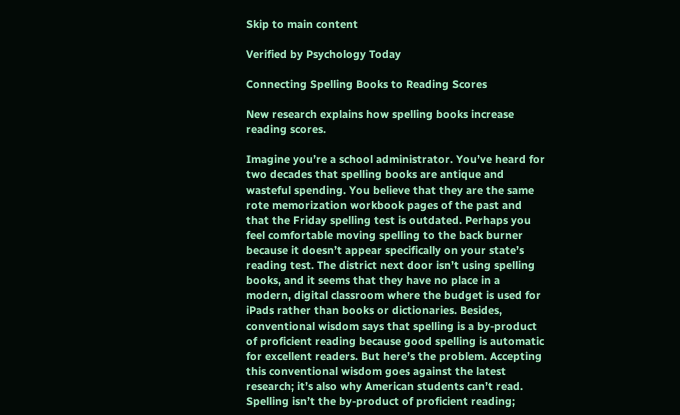Skip to main content

Verified by Psychology Today

Connecting Spelling Books to Reading Scores

New research explains how spelling books increase reading scores.

Imagine you’re a school administrator. You’ve heard for two decades that spelling books are antique and wasteful spending. You believe that they are the same rote memorization workbook pages of the past and that the Friday spelling test is outdated. Perhaps you feel comfortable moving spelling to the back burner because it doesn’t appear specifically on your state’s reading test. The district next door isn’t using spelling books, and it seems that they have no place in a modern, digital classroom where the budget is used for iPads rather than books or dictionaries. Besides, conventional wisdom says that spelling is a by-product of proficient reading because good spelling is automatic for excellent readers. But here’s the problem. Accepting this conventional wisdom goes against the latest research; it’s also why American students can’t read. Spelling isn’t the by-product of proficient reading;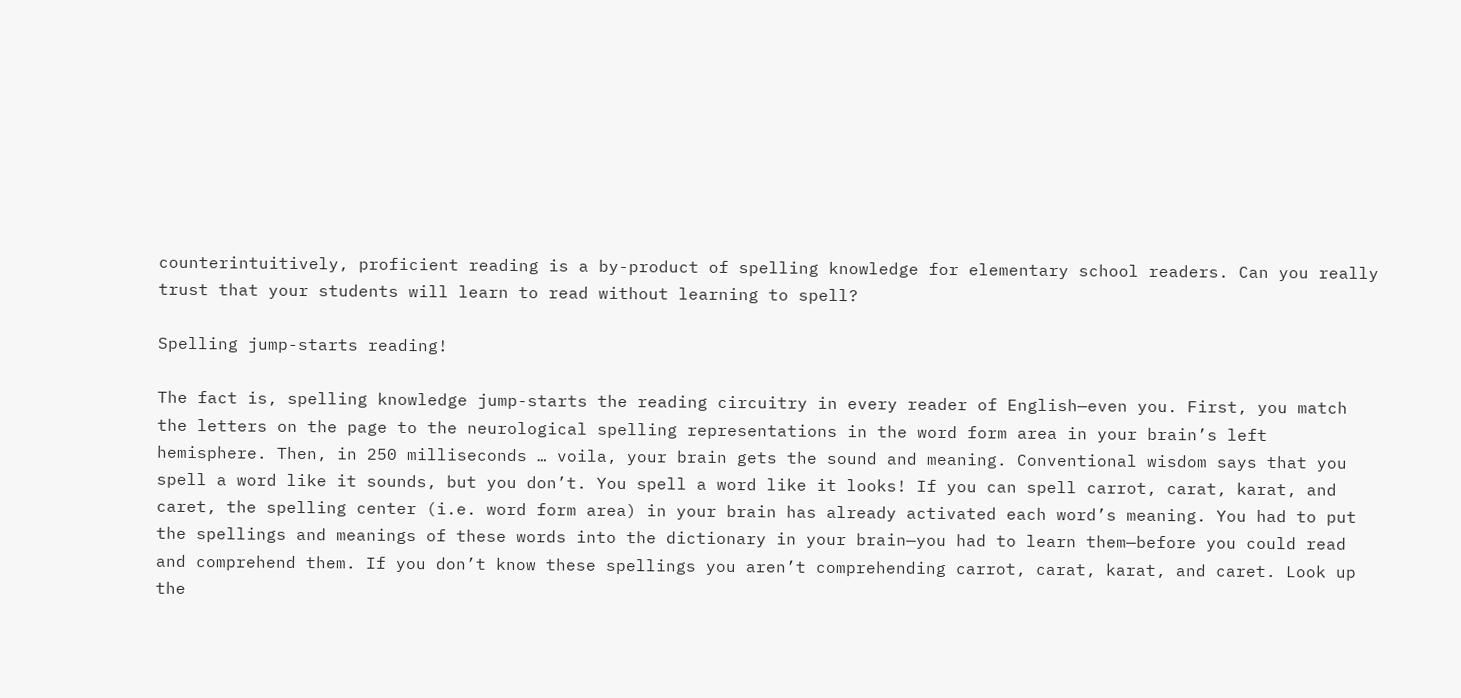counterintuitively, proficient reading is a by-product of spelling knowledge for elementary school readers. Can you really trust that your students will learn to read without learning to spell?

Spelling jump-starts reading!

The fact is, spelling knowledge jump-starts the reading circuitry in every reader of English—even you. First, you match the letters on the page to the neurological spelling representations in the word form area in your brain’s left hemisphere. Then, in 250 milliseconds … voila, your brain gets the sound and meaning. Conventional wisdom says that you spell a word like it sounds, but you don’t. You spell a word like it looks! If you can spell carrot, carat, karat, and caret, the spelling center (i.e. word form area) in your brain has already activated each word’s meaning. You had to put the spellings and meanings of these words into the dictionary in your brain—you had to learn them—before you could read and comprehend them. If you don’t know these spellings you aren’t comprehending carrot, carat, karat, and caret. Look up the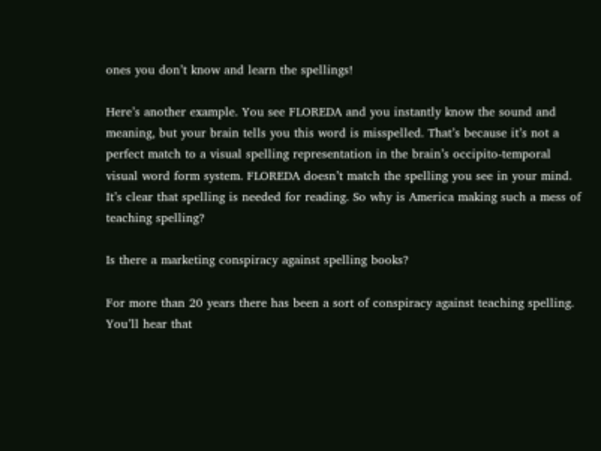ones you don’t know and learn the spellings!

Here’s another example. You see FLOREDA and you instantly know the sound and meaning, but your brain tells you this word is misspelled. That’s because it’s not a perfect match to a visual spelling representation in the brain’s occipito-temporal visual word form system. FLOREDA doesn’t match the spelling you see in your mind. It’s clear that spelling is needed for reading. So why is America making such a mess of teaching spelling?

Is there a marketing conspiracy against spelling books?

For more than 20 years there has been a sort of conspiracy against teaching spelling. You’ll hear that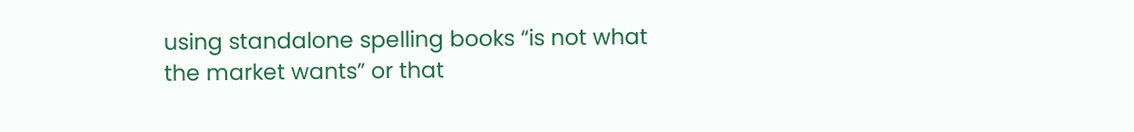using standalone spelling books “is not what the market wants” or that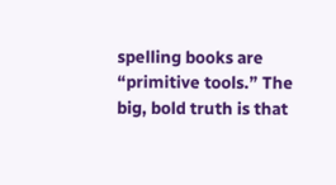spelling books are “primitive tools.” The big, bold truth is that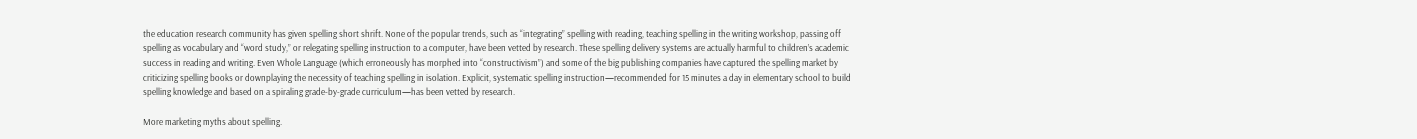the education research community has given spelling short shrift. None of the popular trends, such as “integrating” spelling with reading, teaching spelling in the writing workshop, passing off spelling as vocabulary and “word study,” or relegating spelling instruction to a computer, have been vetted by research. These spelling delivery systems are actually harmful to children’s academic success in reading and writing. Even Whole Language (which erroneously has morphed into “constructivism”) and some of the big publishing companies have captured the spelling market by criticizing spelling books or downplaying the necessity of teaching spelling in isolation. Explicit, systematic spelling instruction—recommended for 15 minutes a day in elementary school to build spelling knowledge and based on a spiraling grade-by-grade curriculum—has been vetted by research.

More marketing myths about spelling.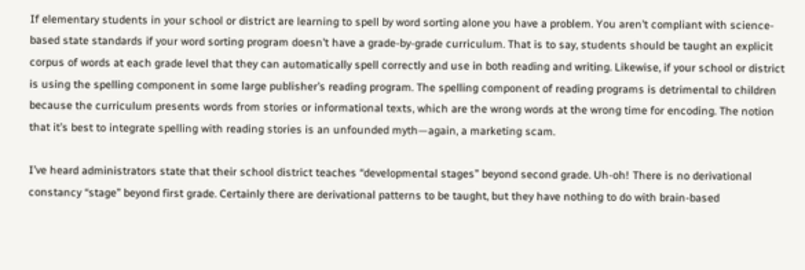If elementary students in your school or district are learning to spell by word sorting alone you have a problem. You aren’t compliant with science-based state standards if your word sorting program doesn’t have a grade-by-grade curriculum. That is to say, students should be taught an explicit corpus of words at each grade level that they can automatically spell correctly and use in both reading and writing. Likewise, if your school or district is using the spelling component in some large publisher’s reading program. The spelling component of reading programs is detrimental to children because the curriculum presents words from stories or informational texts, which are the wrong words at the wrong time for encoding. The notion that it’s best to integrate spelling with reading stories is an unfounded myth—again, a marketing scam.

I’ve heard administrators state that their school district teaches “developmental stages” beyond second grade. Uh-oh! There is no derivational constancy “stage” beyond first grade. Certainly there are derivational patterns to be taught, but they have nothing to do with brain-based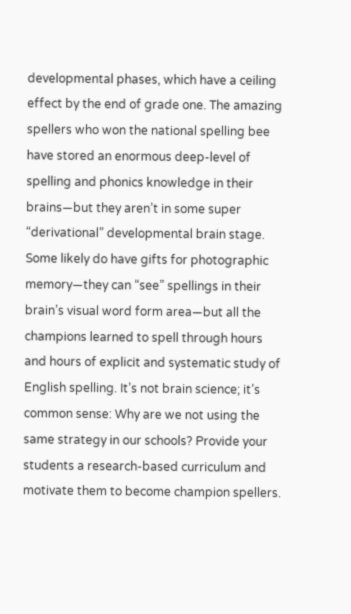developmental phases, which have a ceiling effect by the end of grade one. The amazing spellers who won the national spelling bee have stored an enormous deep-level of spelling and phonics knowledge in their brains—but they aren’t in some super “derivational” developmental brain stage. Some likely do have gifts for photographic memory—they can “see” spellings in their brain’s visual word form area—but all the champions learned to spell through hours and hours of explicit and systematic study of English spelling. It’s not brain science; it’s common sense: Why are we not using the same strategy in our schools? Provide your students a research-based curriculum and motivate them to become champion spellers.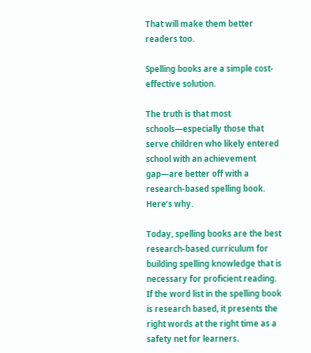That will make them better readers too.

Spelling books are a simple cost-effective solution.

The truth is that most schools—especially those that serve children who likely entered school with an achievement gap—are better off with a research-based spelling book. Here’s why.

Today, spelling books are the best research-based curriculum for building spelling knowledge that is necessary for proficient reading. If the word list in the spelling book is research based, it presents the right words at the right time as a safety net for learners.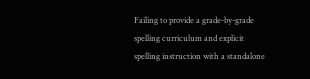Failing to provide a grade-by-grade spelling curriculum and explicit spelling instruction with a standalone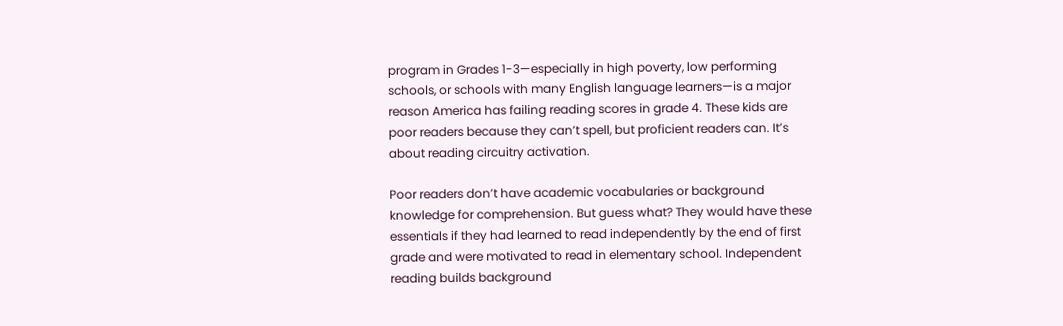program in Grades 1-3—especially in high poverty, low performing schools, or schools with many English language learners—is a major reason America has failing reading scores in grade 4. These kids are poor readers because they can’t spell, but proficient readers can. It’s about reading circuitry activation.

Poor readers don’t have academic vocabularies or background knowledge for comprehension. But guess what? They would have these essentials if they had learned to read independently by the end of first grade and were motivated to read in elementary school. Independent reading builds background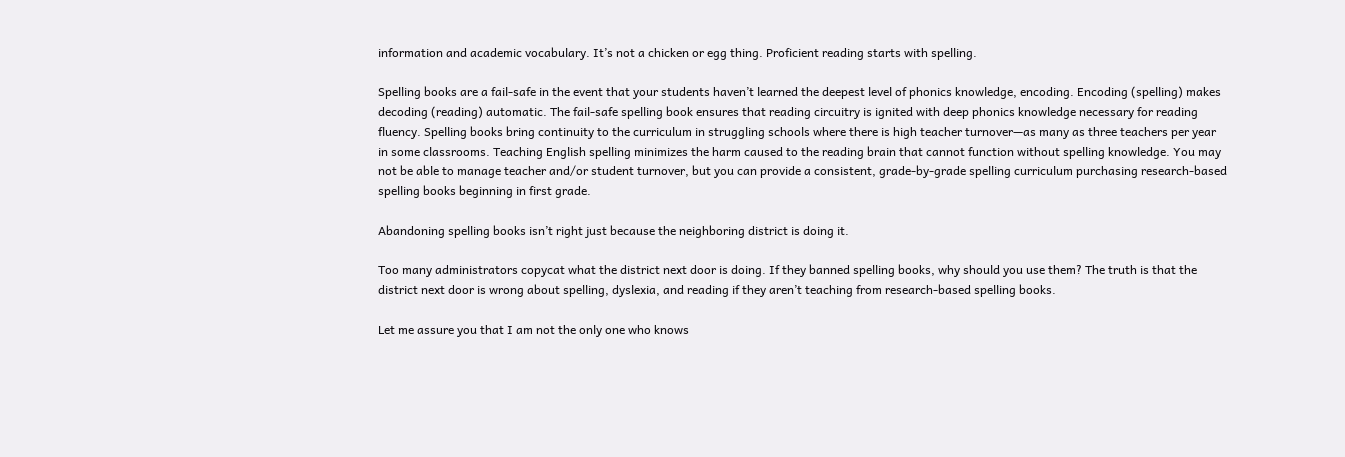information and academic vocabulary. It’s not a chicken or egg thing. Proficient reading starts with spelling.

Spelling books are a fail-safe in the event that your students haven’t learned the deepest level of phonics knowledge, encoding. Encoding (spelling) makes decoding (reading) automatic. The fail-safe spelling book ensures that reading circuitry is ignited with deep phonics knowledge necessary for reading fluency. Spelling books bring continuity to the curriculum in struggling schools where there is high teacher turnover—as many as three teachers per year in some classrooms. Teaching English spelling minimizes the harm caused to the reading brain that cannot function without spelling knowledge. You may not be able to manage teacher and/or student turnover, but you can provide a consistent, grade-by-grade spelling curriculum purchasing research-based spelling books beginning in first grade.

Abandoning spelling books isn’t right just because the neighboring district is doing it.

Too many administrators copycat what the district next door is doing. If they banned spelling books, why should you use them? The truth is that the district next door is wrong about spelling, dyslexia, and reading if they aren’t teaching from research-based spelling books.

Let me assure you that I am not the only one who knows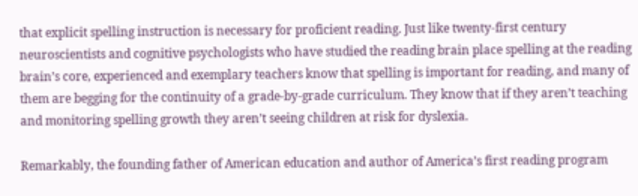that explicit spelling instruction is necessary for proficient reading. Just like twenty-first century neuroscientists and cognitive psychologists who have studied the reading brain place spelling at the reading brain’s core, experienced and exemplary teachers know that spelling is important for reading, and many of them are begging for the continuity of a grade-by-grade curriculum. They know that if they aren’t teaching and monitoring spelling growth they aren’t seeing children at risk for dyslexia.

Remarkably, the founding father of American education and author of America’s first reading program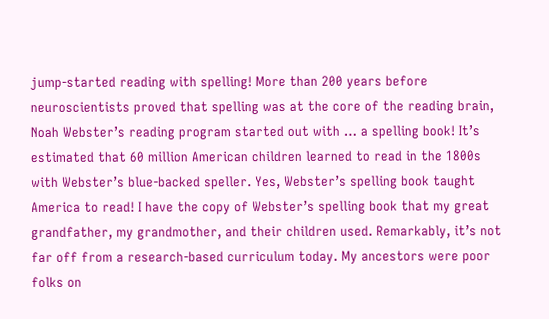jump-started reading with spelling! More than 200 years before neuroscientists proved that spelling was at the core of the reading brain, Noah Webster’s reading program started out with … a spelling book! It’s estimated that 60 million American children learned to read in the 1800s with Webster’s blue-backed speller. Yes, Webster’s spelling book taught America to read! I have the copy of Webster’s spelling book that my great grandfather, my grandmother, and their children used. Remarkably, it’s not far off from a research-based curriculum today. My ancestors were poor folks on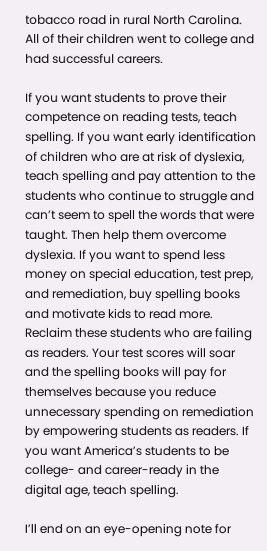tobacco road in rural North Carolina. All of their children went to college and had successful careers.

If you want students to prove their competence on reading tests, teach spelling. If you want early identification of children who are at risk of dyslexia, teach spelling and pay attention to the students who continue to struggle and can’t seem to spell the words that were taught. Then help them overcome dyslexia. If you want to spend less money on special education, test prep, and remediation, buy spelling books and motivate kids to read more. Reclaim these students who are failing as readers. Your test scores will soar and the spelling books will pay for themselves because you reduce unnecessary spending on remediation by empowering students as readers. If you want America’s students to be college- and career-ready in the digital age, teach spelling.

I’ll end on an eye-opening note for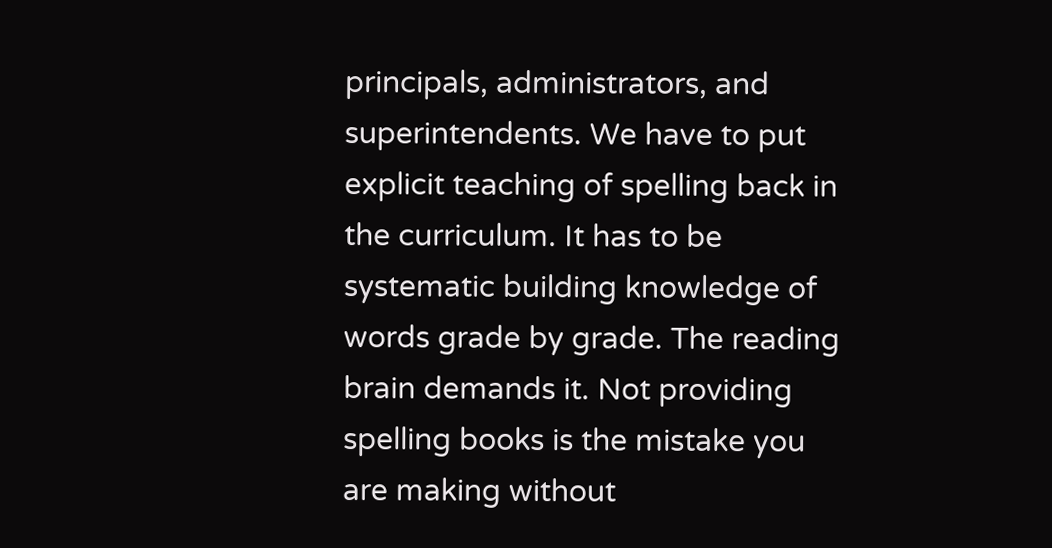principals, administrators, and superintendents. We have to put explicit teaching of spelling back in the curriculum. It has to be systematic building knowledge of words grade by grade. The reading brain demands it. Not providing spelling books is the mistake you are making without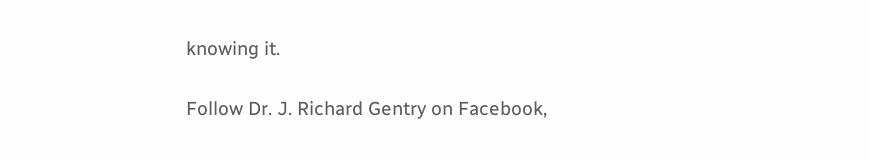knowing it.

Follow Dr. J. Richard Gentry on Facebook,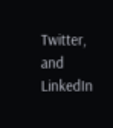Twitter, and LinkedIn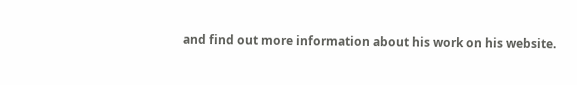and find out more information about his work on his website.